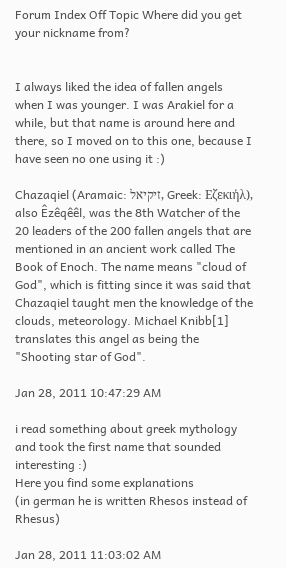Forum Index Off Topic Where did you get your nickname from?


I always liked the idea of fallen angels when I was younger. I was Arakiel for a while, but that name is around here and there, so I moved on to this one, because I have seen no one using it :)

Chazaqiel (Aramaic: זיקיאל, Greek: Εζεκιήλ), also Êzêqêêl, was the 8th Watcher of the 20 leaders of the 200 fallen angels that are mentioned in an ancient work called The Book of Enoch. The name means "cloud of God", which is fitting since it was said that Chazaqiel taught men the knowledge of the clouds, meteorology. Michael Knibb[1] translates this angel as being the "Shooting star of God".

Jan 28, 2011 10:47:29 AM

i read something about greek mythology and took the first name that sounded interesting :)
Here you find some explanations
(in german he is written Rhesos instead of Rhesus)

Jan 28, 2011 11:03:02 AM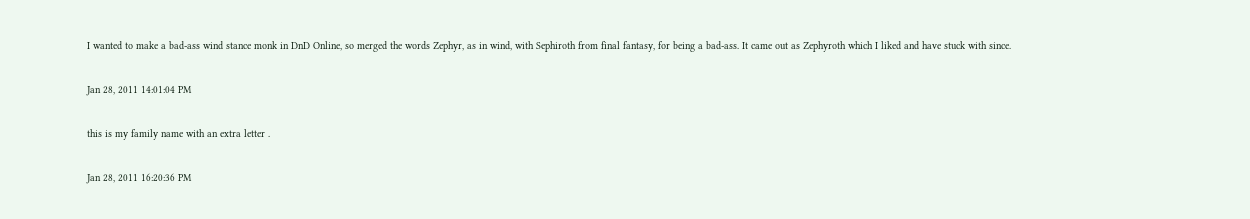I wanted to make a bad-ass wind stance monk in DnD Online, so merged the words Zephyr, as in wind, with Sephiroth from final fantasy, for being a bad-ass. It came out as Zephyroth which I liked and have stuck with since.

Jan 28, 2011 14:01:04 PM

this is my family name with an extra letter .

Jan 28, 2011 16:20:36 PM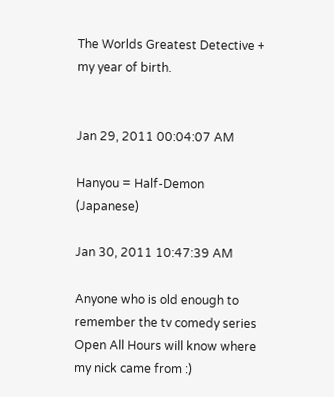The Worlds Greatest Detective + my year of birth.


Jan 29, 2011 00:04:07 AM

Hanyou = Half-Demon (Japanese)

Jan 30, 2011 10:47:39 AM

Anyone who is old enough to remember the tv comedy series Open All Hours will know where my nick came from :)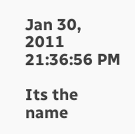Jan 30, 2011 21:36:56 PM

Its the name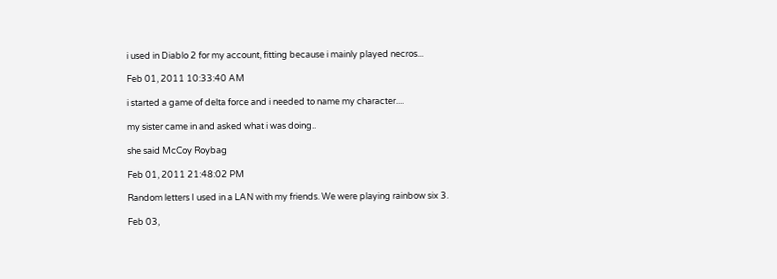i used in Diablo 2 for my account, fitting because i mainly played necros...

Feb 01, 2011 10:33:40 AM

i started a game of delta force and i needed to name my character....

my sister came in and asked what i was doing..

she said McCoy Roybag

Feb 01, 2011 21:48:02 PM

Random letters I used in a LAN with my friends. We were playing rainbow six 3.

Feb 03,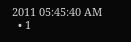2011 05:45:40 AM
  • 1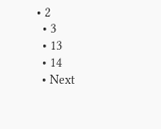• 2
  • 3
  • 13
  • 14
  • Next